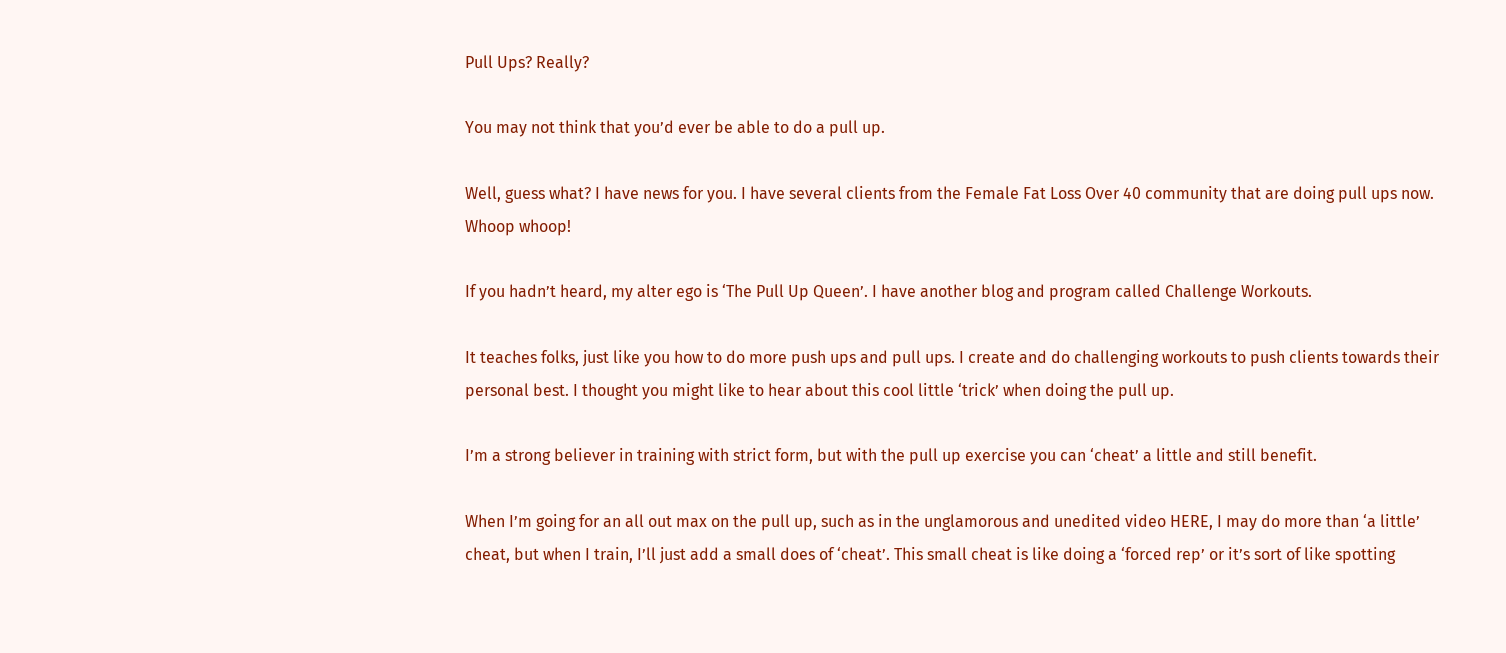Pull Ups? Really?

You may not think that you’d ever be able to do a pull up.

Well, guess what? I have news for you. I have several clients from the Female Fat Loss Over 40 community that are doing pull ups now. Whoop whoop!

If you hadn’t heard, my alter ego is ‘The Pull Up Queen’. I have another blog and program called Challenge Workouts.

It teaches folks, just like you how to do more push ups and pull ups. I create and do challenging workouts to push clients towards their personal best. I thought you might like to hear about this cool little ‘trick’ when doing the pull up.

I’m a strong believer in training with strict form, but with the pull up exercise you can ‘cheat’ a little and still benefit.

When I’m going for an all out max on the pull up, such as in the unglamorous and unedited video HERE, I may do more than ‘a little’ cheat, but when I train, I’ll just add a small does of ‘cheat’. This small cheat is like doing a ‘forced rep’ or it’s sort of like spotting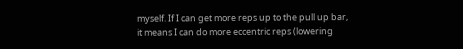myself. If I can get more reps up to the pull up bar, it means I can do more eccentric reps (lowering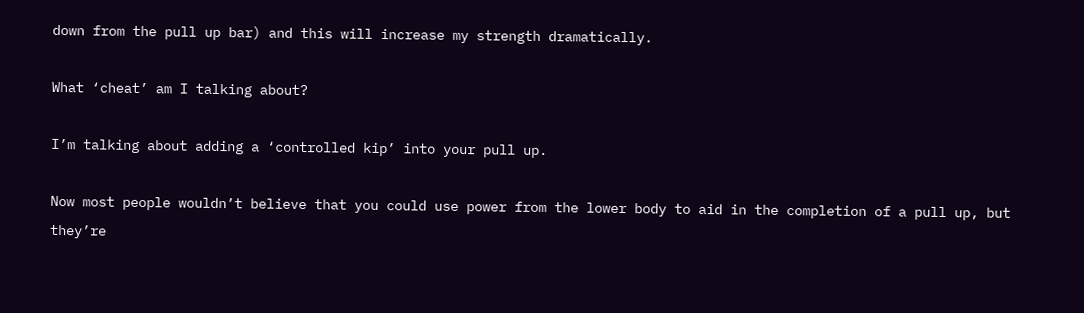down from the pull up bar) and this will increase my strength dramatically.

What ‘cheat’ am I talking about?

I’m talking about adding a ‘controlled kip’ into your pull up.

Now most people wouldn’t believe that you could use power from the lower body to aid in the completion of a pull up, but they’re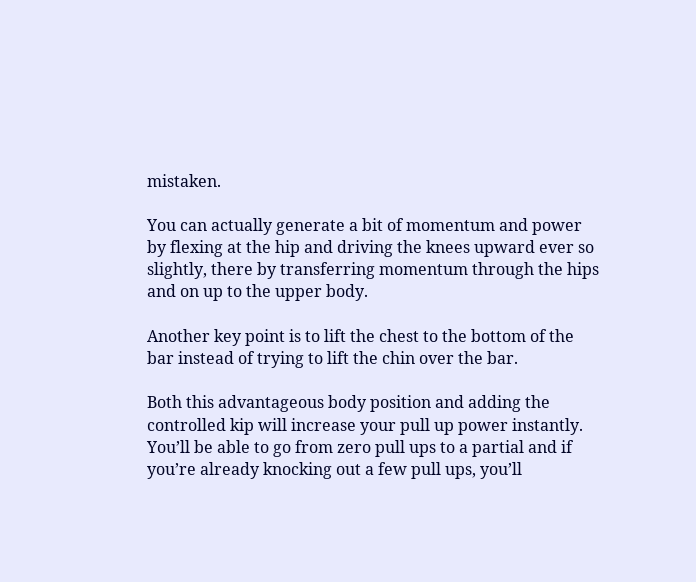mistaken.

You can actually generate a bit of momentum and power by flexing at the hip and driving the knees upward ever so slightly, there by transferring momentum through the hips and on up to the upper body.

Another key point is to lift the chest to the bottom of the bar instead of trying to lift the chin over the bar.

Both this advantageous body position and adding the controlled kip will increase your pull up power instantly. You’ll be able to go from zero pull ups to a partial and if you’re already knocking out a few pull ups, you’ll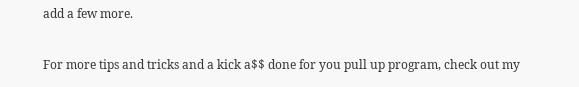add a few more.

For more tips and tricks and a kick a$$ done for you pull up program, check out my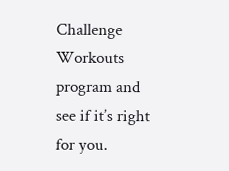Challenge Workouts program and see if it’s right for you.